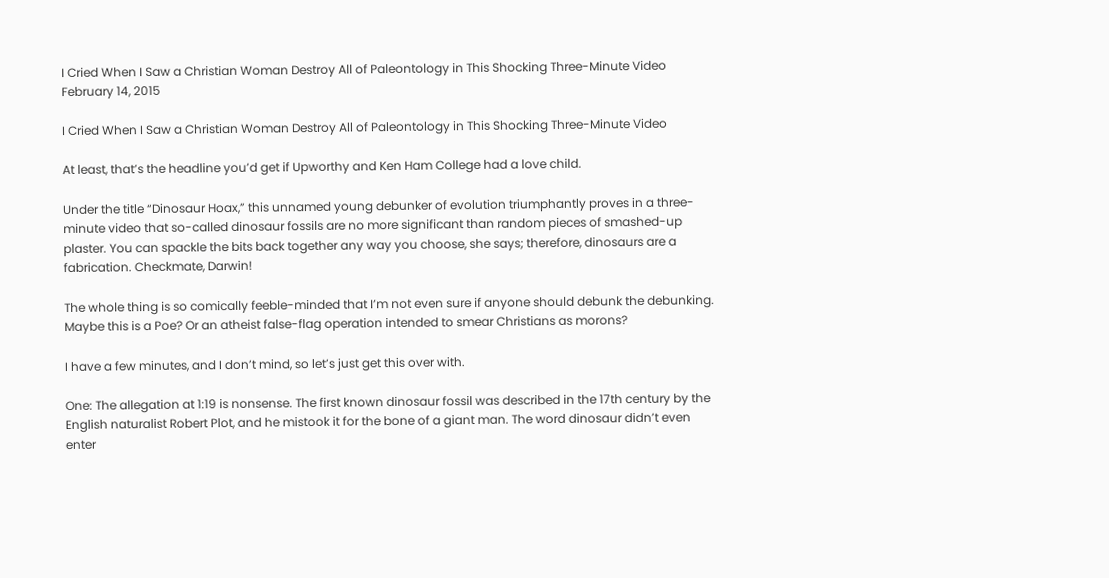I Cried When I Saw a Christian Woman Destroy All of Paleontology in This Shocking Three-Minute Video February 14, 2015

I Cried When I Saw a Christian Woman Destroy All of Paleontology in This Shocking Three-Minute Video

At least, that’s the headline you’d get if Upworthy and Ken Ham College had a love child.

Under the title “Dinosaur Hoax,” this unnamed young debunker of evolution triumphantly proves in a three-minute video that so-called dinosaur fossils are no more significant than random pieces of smashed-up plaster. You can spackle the bits back together any way you choose, she says; therefore, dinosaurs are a fabrication. Checkmate, Darwin!

The whole thing is so comically feeble-minded that I’m not even sure if anyone should debunk the debunking. Maybe this is a Poe? Or an atheist false-flag operation intended to smear Christians as morons?

I have a few minutes, and I don’t mind, so let’s just get this over with.

One: The allegation at 1:19 is nonsense. The first known dinosaur fossil was described in the 17th century by the English naturalist Robert Plot, and he mistook it for the bone of a giant man. The word dinosaur didn’t even enter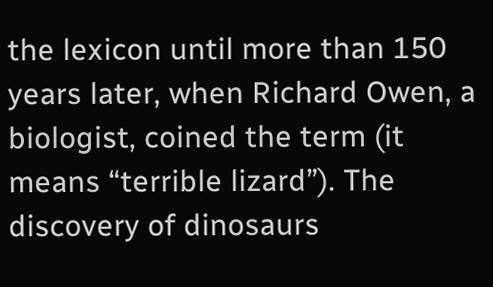the lexicon until more than 150 years later, when Richard Owen, a biologist, coined the term (it means “terrible lizard”). The discovery of dinosaurs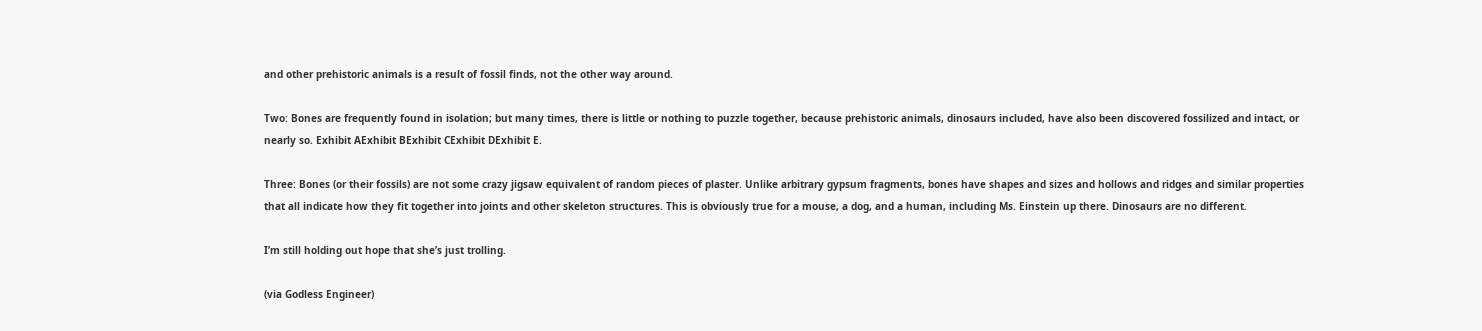and other prehistoric animals is a result of fossil finds, not the other way around.

Two: Bones are frequently found in isolation; but many times, there is little or nothing to puzzle together, because prehistoric animals, dinosaurs included, have also been discovered fossilized and intact, or nearly so. Exhibit AExhibit BExhibit CExhibit DExhibit E.

Three: Bones (or their fossils) are not some crazy jigsaw equivalent of random pieces of plaster. Unlike arbitrary gypsum fragments, bones have shapes and sizes and hollows and ridges and similar properties that all indicate how they fit together into joints and other skeleton structures. This is obviously true for a mouse, a dog, and a human, including Ms. Einstein up there. Dinosaurs are no different.

I’m still holding out hope that she’s just trolling.

(via Godless Engineer)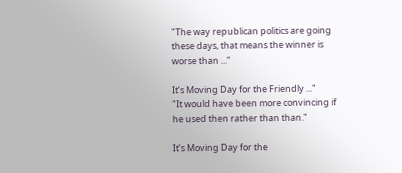"The way republican politics are going these days, that means the winner is worse than ..."

It’s Moving Day for the Friendly ..."
"It would have been more convincing if he used then rather than than."

It’s Moving Day for the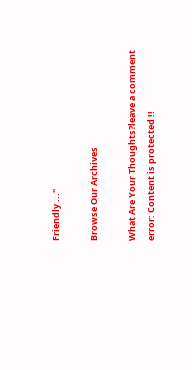Friendly ..."

Browse Our Archives

What Are Your Thoughts?leave a comment
error: Content is protected !!